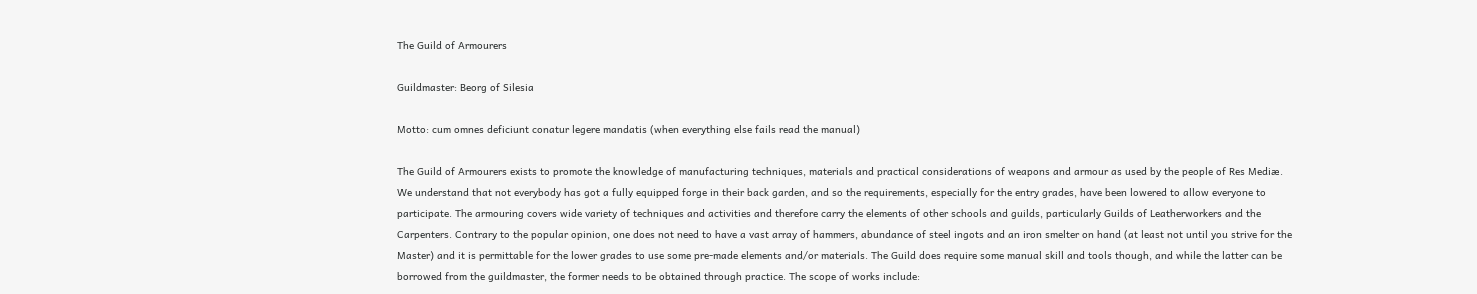The Guild of Armourers

Guildmaster: Beorg of Silesia

Motto: cum omnes deficiunt conatur legere mandatis (when everything else fails read the manual)

The Guild of Armourers exists to promote the knowledge of manufacturing techniques, materials and practical considerations of weapons and armour as used by the people of Res Mediæ. We understand that not everybody has got a fully equipped forge in their back garden, and so the requirements, especially for the entry grades, have been lowered to allow everyone to participate. The armouring covers wide variety of techniques and activities and therefore carry the elements of other schools and guilds, particularly Guilds of Leatherworkers and the Carpenters. Contrary to the popular opinion, one does not need to have a vast array of hammers, abundance of steel ingots and an iron smelter on hand (at least not until you strive for the Master) and it is permittable for the lower grades to use some pre-made elements and/or materials. The Guild does require some manual skill and tools though, and while the latter can be borrowed from the guildmaster, the former needs to be obtained through practice. The scope of works include: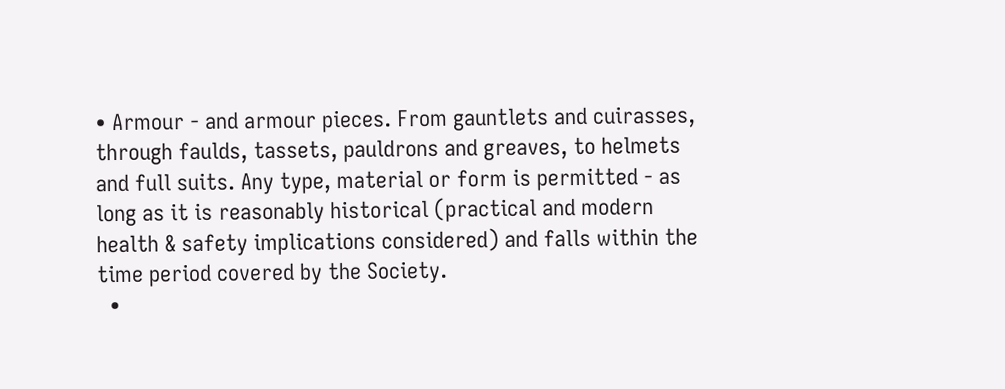• Armour - and armour pieces. From gauntlets and cuirasses, through faulds, tassets, pauldrons and greaves, to helmets and full suits. Any type, material or form is permitted - as long as it is reasonably historical (practical and modern health & safety implications considered) and falls within the time period covered by the Society.
  •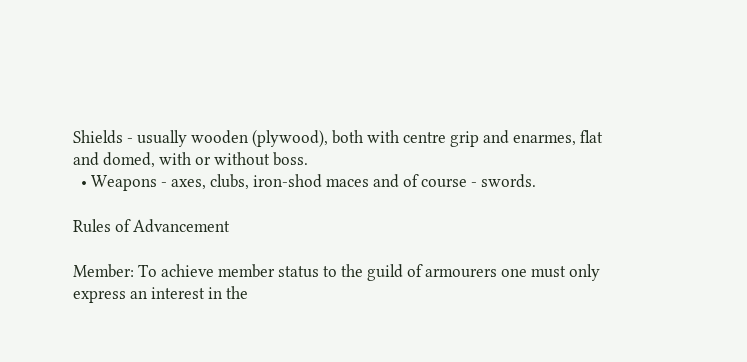Shields - usually wooden (plywood), both with centre grip and enarmes, flat and domed, with or without boss.
  • Weapons - axes, clubs, iron-shod maces and of course - swords.

Rules of Advancement

Member: To achieve member status to the guild of armourers one must only express an interest in the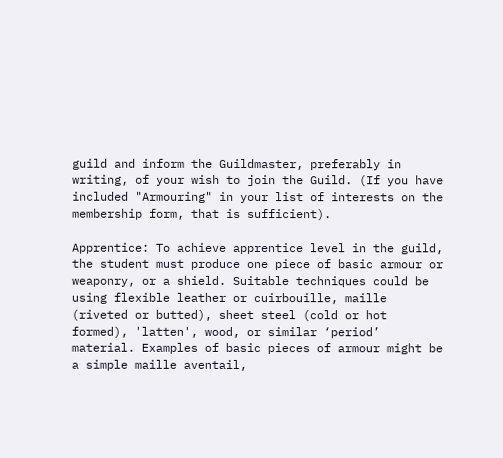guild and inform the Guildmaster, preferably in writing, of your wish to join the Guild. (If you have included "Armouring" in your list of interests on the membership form, that is sufficient).

Apprentice: To achieve apprentice level in the guild, the student must produce one piece of basic armour or weaponry, or a shield. Suitable techniques could be using flexible leather or cuirbouille, maille (riveted or butted), sheet steel (cold or hot formed), 'latten', wood, or similar ‘period’ material. Examples of basic pieces of armour might be a simple maille aventail,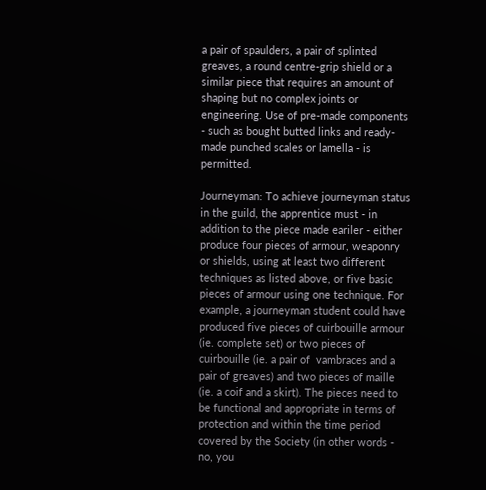a pair of spaulders, a pair of splinted greaves, a round centre-grip shield or a similar piece that requires an amount of shaping but no complex joints or engineering. Use of pre-made components - such as bought butted links and ready-made punched scales or lamella - is permitted.

Journeyman: To achieve journeyman status in the guild, the apprentice must - in addition to the piece made eariler - either produce four pieces of armour, weaponry or shields, using at least two different techniques as listed above, or five basic pieces of armour using one technique. For example, a journeyman student could have produced five pieces of cuirbouille armour (ie. complete set) or two pieces of cuirbouille (ie. a pair of  vambraces and a pair of greaves) and two pieces of maille (ie. a coif and a skirt). The pieces need to be functional and appropriate in terms of protection and within the time period covered by the Society (in other words - no, you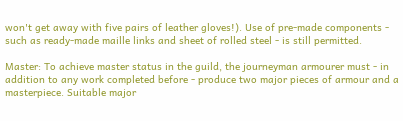won't get away with five pairs of leather gloves!). Use of pre-made components - such as ready-made maille links and sheet of rolled steel - is still permitted.

Master: To achieve master status in the guild, the journeyman armourer must - in addition to any work completed before - produce two major pieces of armour and a masterpiece. Suitable major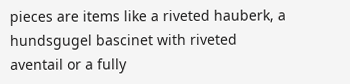pieces are items like a riveted hauberk, a hundsgugel bascinet with riveted aventail or a fully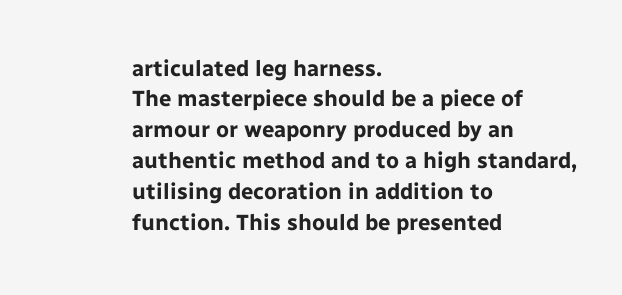articulated leg harness.
The masterpiece should be a piece of armour or weaponry produced by an authentic method and to a high standard, utilising decoration in addition to function. This should be presented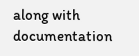along with documentation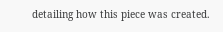detailing how this piece was created.